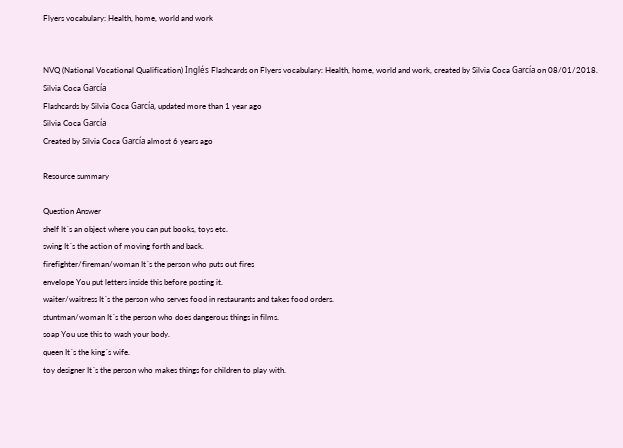Flyers vocabulary: Health, home, world and work


NVQ (National Vocational Qualification) Inglés Flashcards on Flyers vocabulary: Health, home, world and work, created by Silvia Coca García on 08/01/2018.
Silvia Coca García
Flashcards by Silvia Coca García, updated more than 1 year ago
Silvia Coca García
Created by Silvia Coca García almost 6 years ago

Resource summary

Question Answer
shelf It´s an object where you can put books, toys etc.
swing It´s the action of moving forth and back.
firefighter/fireman/woman It´s the person who puts out fires
envelope You put letters inside this before posting it.
waiter/waitress It´s the person who serves food in restaurants and takes food orders.
stuntman/woman It´s the person who does dangerous things in films.
soap You use this to wash your body.
queen It´s the king´s wife.
toy designer It´s the person who makes things for children to play with.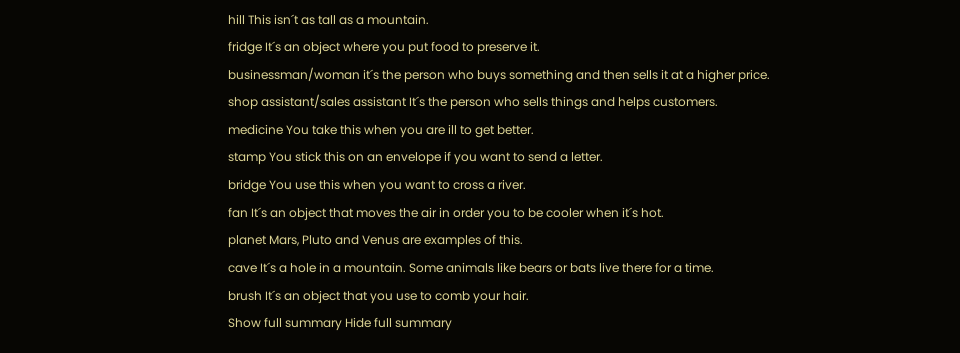hill This isn´t as tall as a mountain.
fridge It´s an object where you put food to preserve it.
businessman/woman it´s the person who buys something and then sells it at a higher price.
shop assistant/sales assistant It´s the person who sells things and helps customers.
medicine You take this when you are ill to get better.
stamp You stick this on an envelope if you want to send a letter.
bridge You use this when you want to cross a river.
fan It´s an object that moves the air in order you to be cooler when it´s hot.
planet Mars, Pluto and Venus are examples of this.
cave It´s a hole in a mountain. Some animals like bears or bats live there for a time.
brush It´s an object that you use to comb your hair.
Show full summary Hide full summary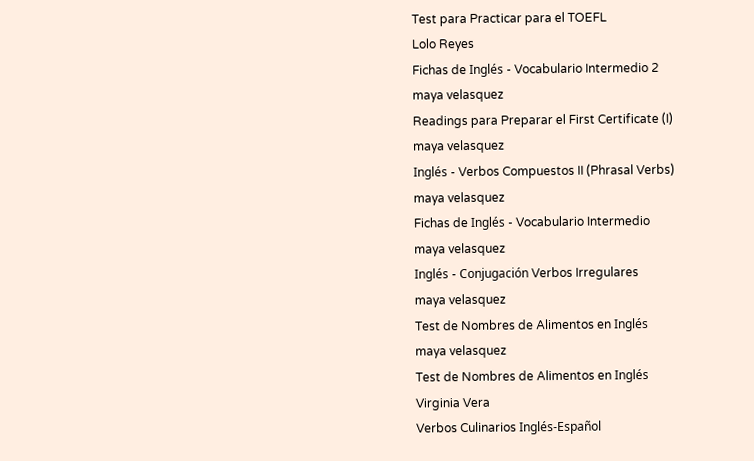Test para Practicar para el TOEFL
Lolo Reyes
Fichas de Inglés - Vocabulario Intermedio 2
maya velasquez
Readings para Preparar el First Certificate (I)
maya velasquez
Inglés - Verbos Compuestos II (Phrasal Verbs)
maya velasquez
Fichas de Inglés - Vocabulario Intermedio
maya velasquez
Inglés - Conjugación Verbos Irregulares
maya velasquez
Test de Nombres de Alimentos en Inglés
maya velasquez
Test de Nombres de Alimentos en Inglés
Virginia Vera
Verbos Culinarios Inglés-Español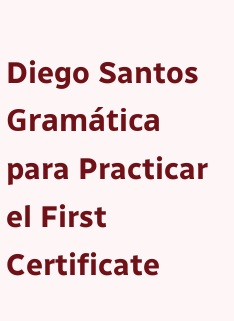Diego Santos
Gramática para Practicar el First Certificate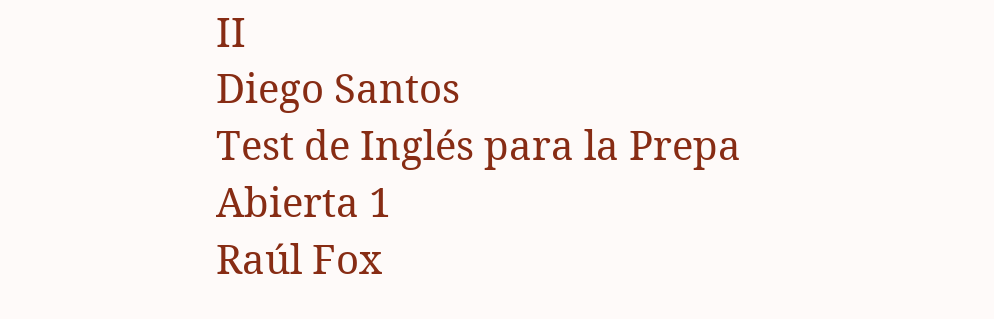II
Diego Santos
Test de Inglés para la Prepa Abierta 1
Raúl Fox